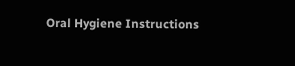Oral Hygiene Instructions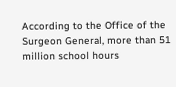According to the Office of the Surgeon General, more than 51 million school hours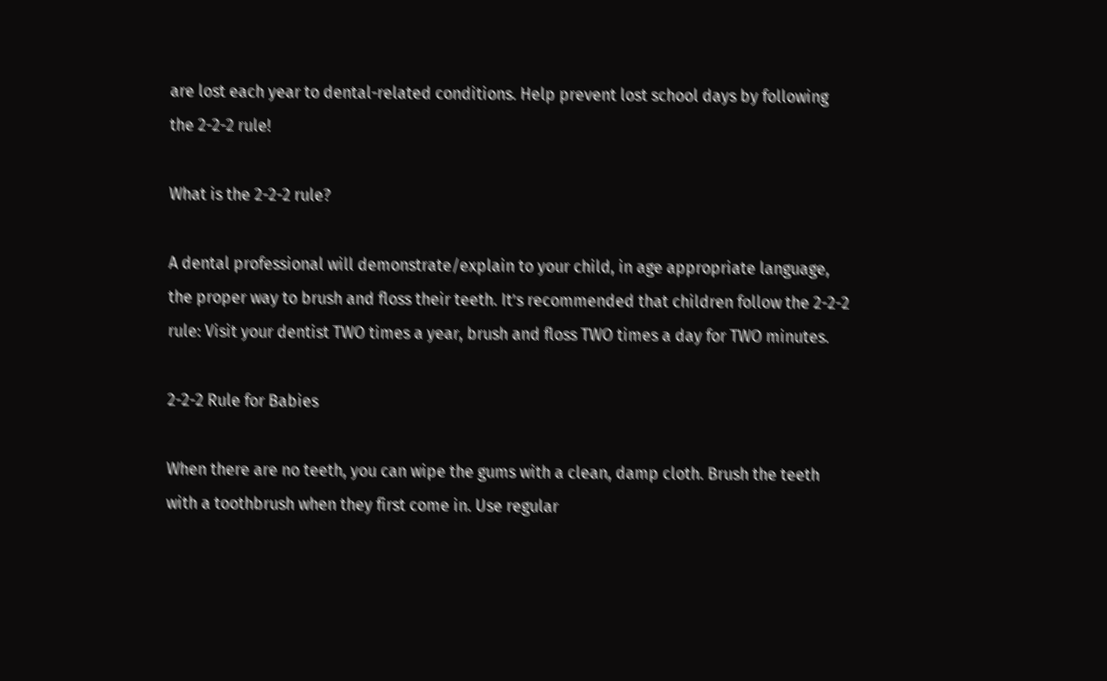are lost each year to dental-related conditions. Help prevent lost school days by following the 2-2-2 rule!

What is the 2-2-2 rule?

A dental professional will demonstrate/explain to your child, in age appropriate language, the proper way to brush and floss their teeth. It’s recommended that children follow the 2-2-2 rule: Visit your dentist TWO times a year, brush and floss TWO times a day for TWO minutes.

2-2-2 Rule for Babies

When there are no teeth, you can wipe the gums with a clean, damp cloth. Brush the teeth with a toothbrush when they first come in. Use regular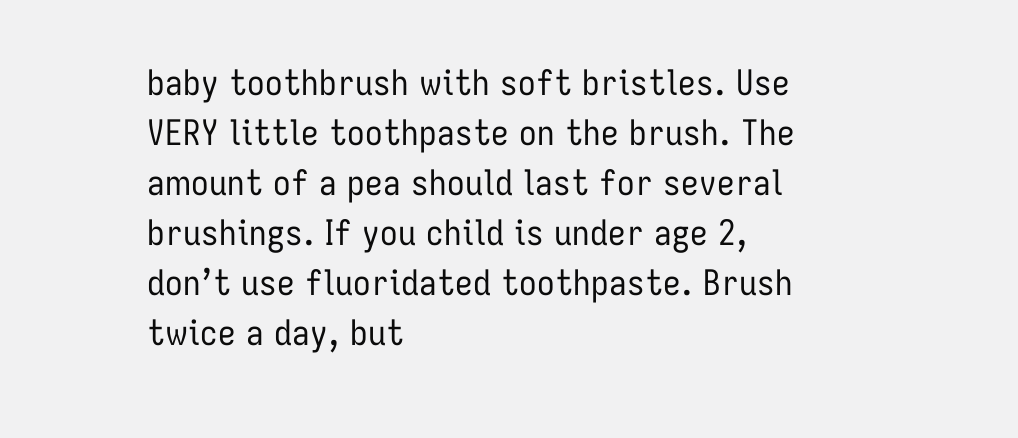baby toothbrush with soft bristles. Use VERY little toothpaste on the brush. The amount of a pea should last for several brushings. If you child is under age 2, don’t use fluoridated toothpaste. Brush twice a day, but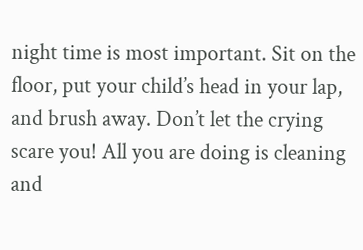night time is most important. Sit on the floor, put your child’s head in your lap, and brush away. Don’t let the crying scare you! All you are doing is cleaning and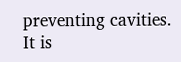preventing cavities. It is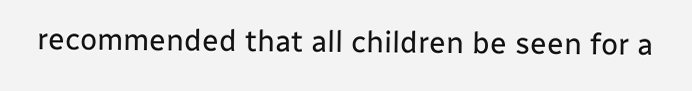recommended that all children be seen for a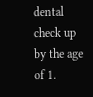dental check up by the age of 1.